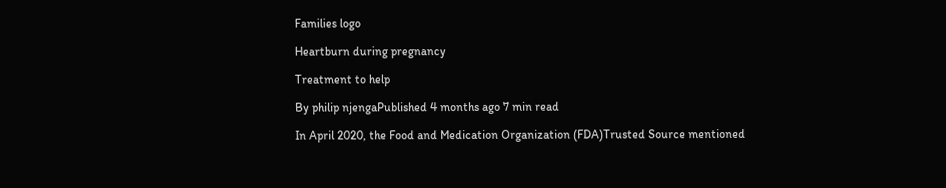Families logo

Heartburn during pregnancy

Treatment to help

By philip njengaPublished 4 months ago 7 min read

In April 2020, the Food and Medication Organization (FDA)Trusted Source mentioned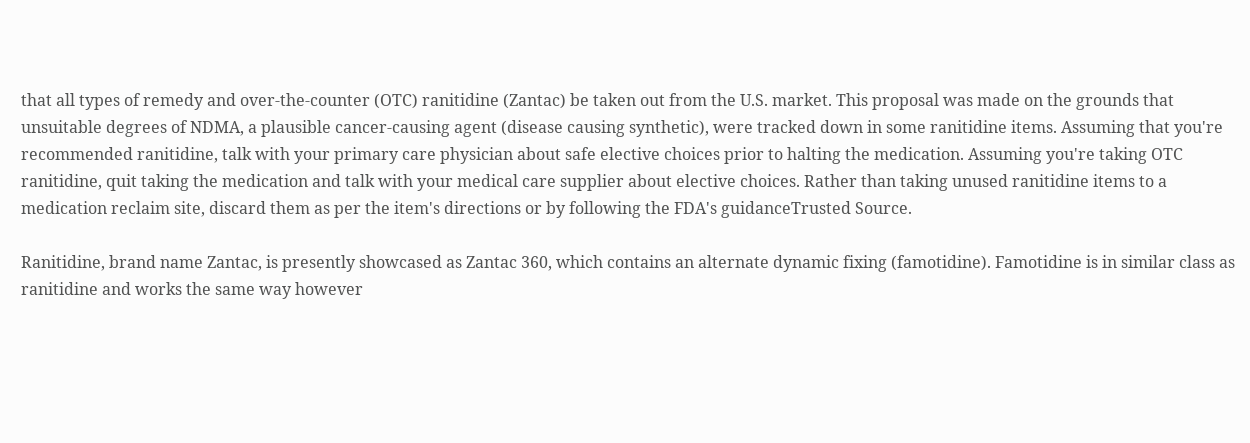that all types of remedy and over-the-counter (OTC) ranitidine (Zantac) be taken out from the U.S. market. This proposal was made on the grounds that unsuitable degrees of NDMA, a plausible cancer-causing agent (disease causing synthetic), were tracked down in some ranitidine items. Assuming that you're recommended ranitidine, talk with your primary care physician about safe elective choices prior to halting the medication. Assuming you're taking OTC ranitidine, quit taking the medication and talk with your medical care supplier about elective choices. Rather than taking unused ranitidine items to a medication reclaim site, discard them as per the item's directions or by following the FDA's guidanceTrusted Source.

Ranitidine, brand name Zantac, is presently showcased as Zantac 360, which contains an alternate dynamic fixing (famotidine). Famotidine is in similar class as ranitidine and works the same way however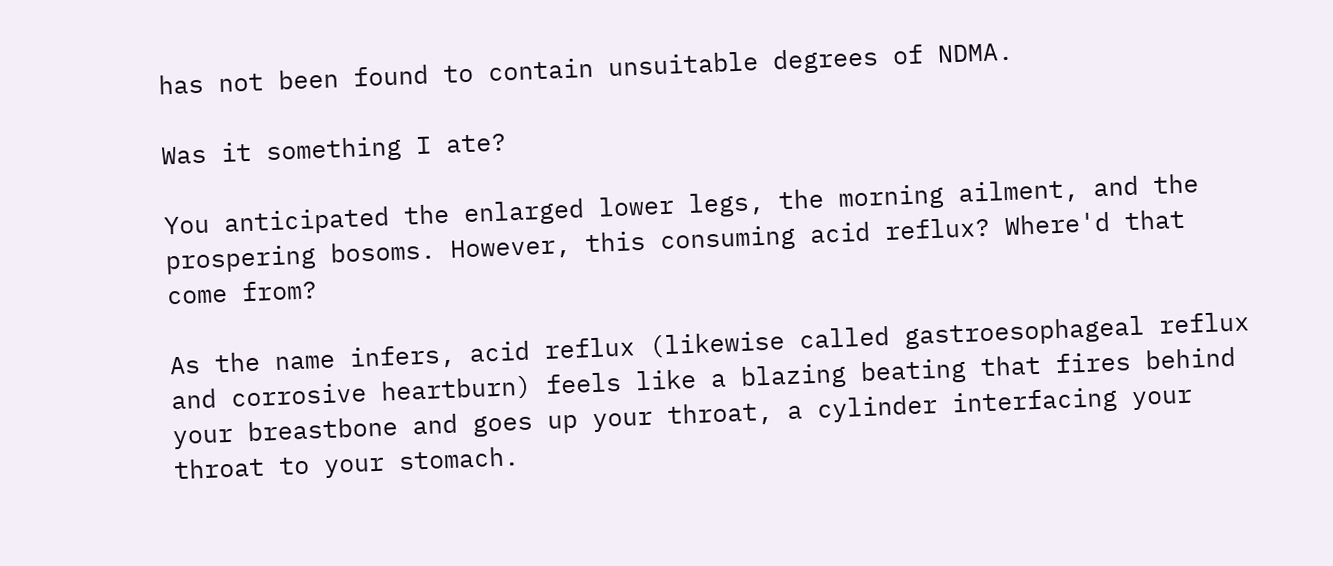has not been found to contain unsuitable degrees of NDMA.

Was it something I ate?

You anticipated the enlarged lower legs, the morning ailment, and the prospering bosoms. However, this consuming acid reflux? Where'd that come from?

As the name infers, acid reflux (likewise called gastroesophageal reflux and corrosive heartburn) feels like a blazing beating that fires behind your breastbone and goes up your throat, a cylinder interfacing your throat to your stomach.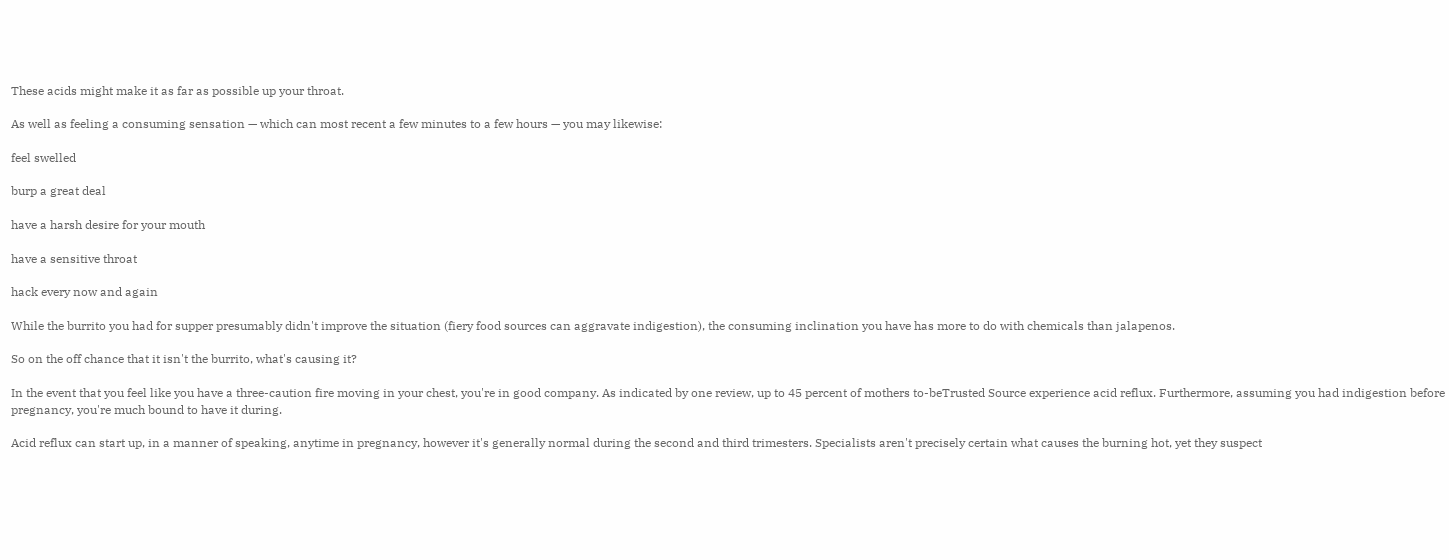These acids might make it as far as possible up your throat.

As well as feeling a consuming sensation — which can most recent a few minutes to a few hours — you may likewise:

feel swelled

burp a great deal

have a harsh desire for your mouth

have a sensitive throat

hack every now and again

While the burrito you had for supper presumably didn't improve the situation (fiery food sources can aggravate indigestion), the consuming inclination you have has more to do with chemicals than jalapenos.

So on the off chance that it isn't the burrito, what's causing it?

In the event that you feel like you have a three-caution fire moving in your chest, you're in good company. As indicated by one review, up to 45 percent of mothers to-beTrusted Source experience acid reflux. Furthermore, assuming you had indigestion before pregnancy, you're much bound to have it during.

Acid reflux can start up, in a manner of speaking, anytime in pregnancy, however it's generally normal during the second and third trimesters. Specialists aren't precisely certain what causes the burning hot, yet they suspect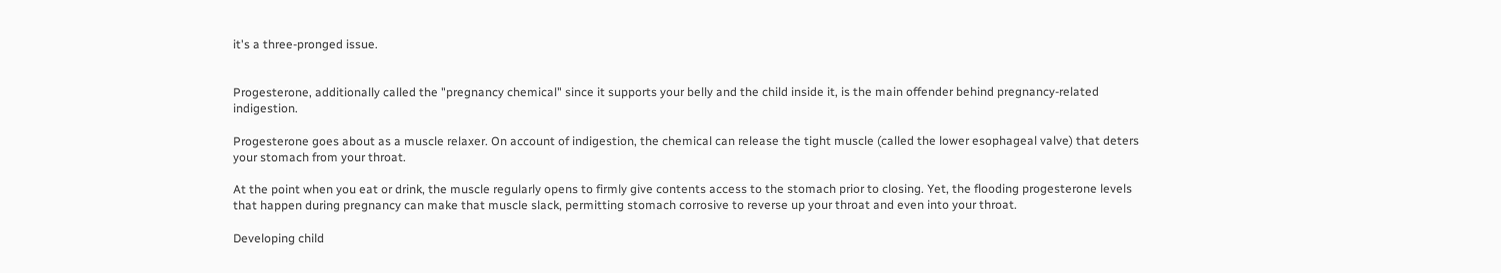it's a three-pronged issue.


Progesterone, additionally called the "pregnancy chemical" since it supports your belly and the child inside it, is the main offender behind pregnancy-related indigestion.

Progesterone goes about as a muscle relaxer. On account of indigestion, the chemical can release the tight muscle (called the lower esophageal valve) that deters your stomach from your throat.

At the point when you eat or drink, the muscle regularly opens to firmly give contents access to the stomach prior to closing. Yet, the flooding progesterone levels that happen during pregnancy can make that muscle slack, permitting stomach corrosive to reverse up your throat and even into your throat.

Developing child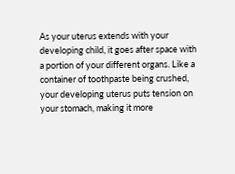As your uterus extends with your developing child, it goes after space with a portion of your different organs. Like a container of toothpaste being crushed, your developing uterus puts tension on your stomach, making it more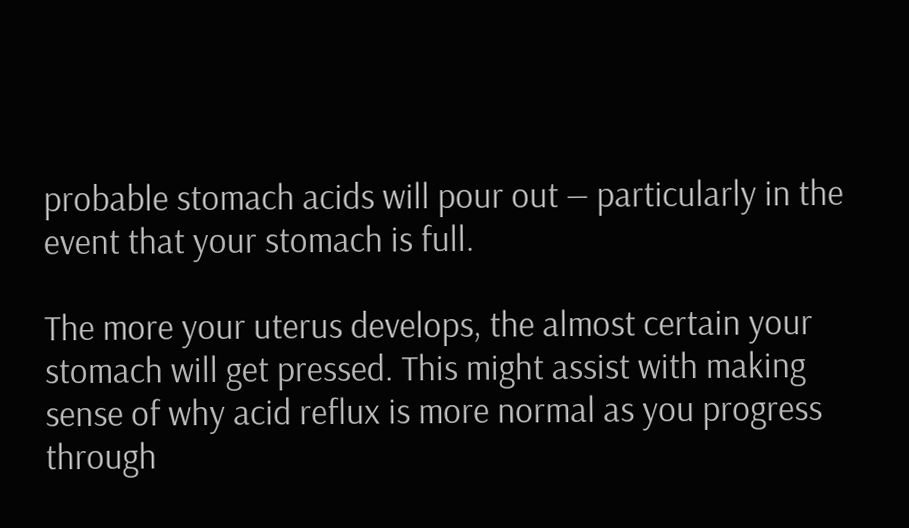probable stomach acids will pour out ― particularly in the event that your stomach is full.

The more your uterus develops, the almost certain your stomach will get pressed. This might assist with making sense of why acid reflux is more normal as you progress through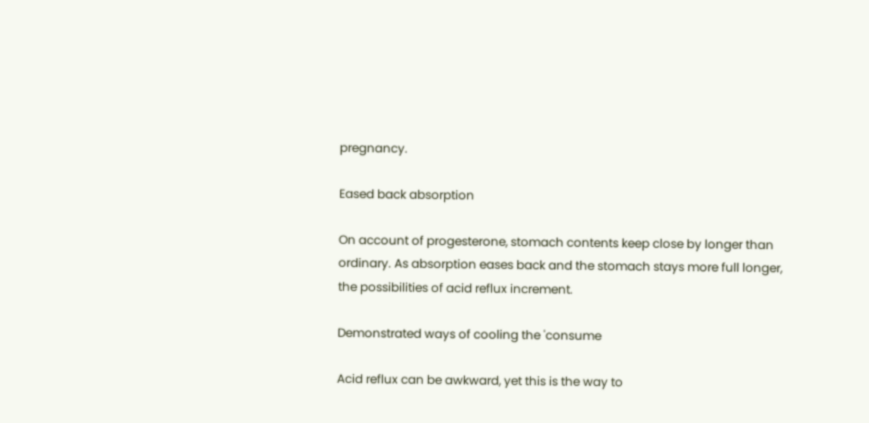pregnancy.

Eased back absorption

On account of progesterone, stomach contents keep close by longer than ordinary. As absorption eases back and the stomach stays more full longer, the possibilities of acid reflux increment.

Demonstrated ways of cooling the 'consume

Acid reflux can be awkward, yet this is the way to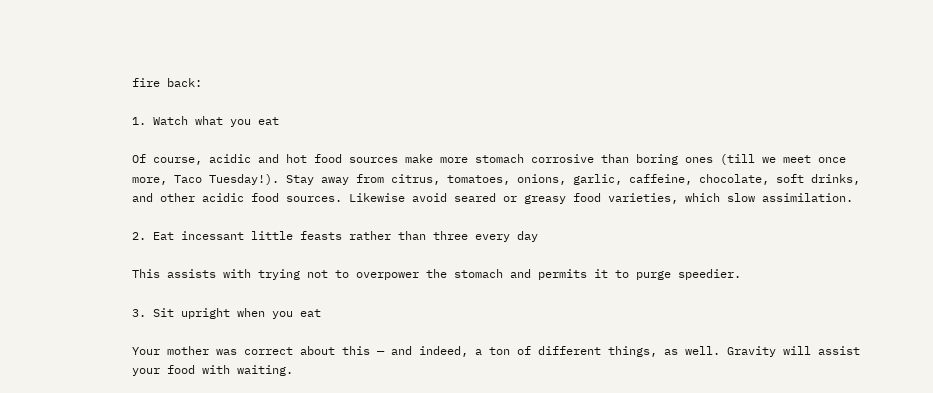fire back:

1. Watch what you eat

Of course, acidic and hot food sources make more stomach corrosive than boring ones (till we meet once more, Taco Tuesday!). Stay away from citrus, tomatoes, onions, garlic, caffeine, chocolate, soft drinks, and other acidic food sources. Likewise avoid seared or greasy food varieties, which slow assimilation.

2. Eat incessant little feasts rather than three every day

This assists with trying not to overpower the stomach and permits it to purge speedier.

3. Sit upright when you eat

Your mother was correct about this — and indeed, a ton of different things, as well. Gravity will assist your food with waiting.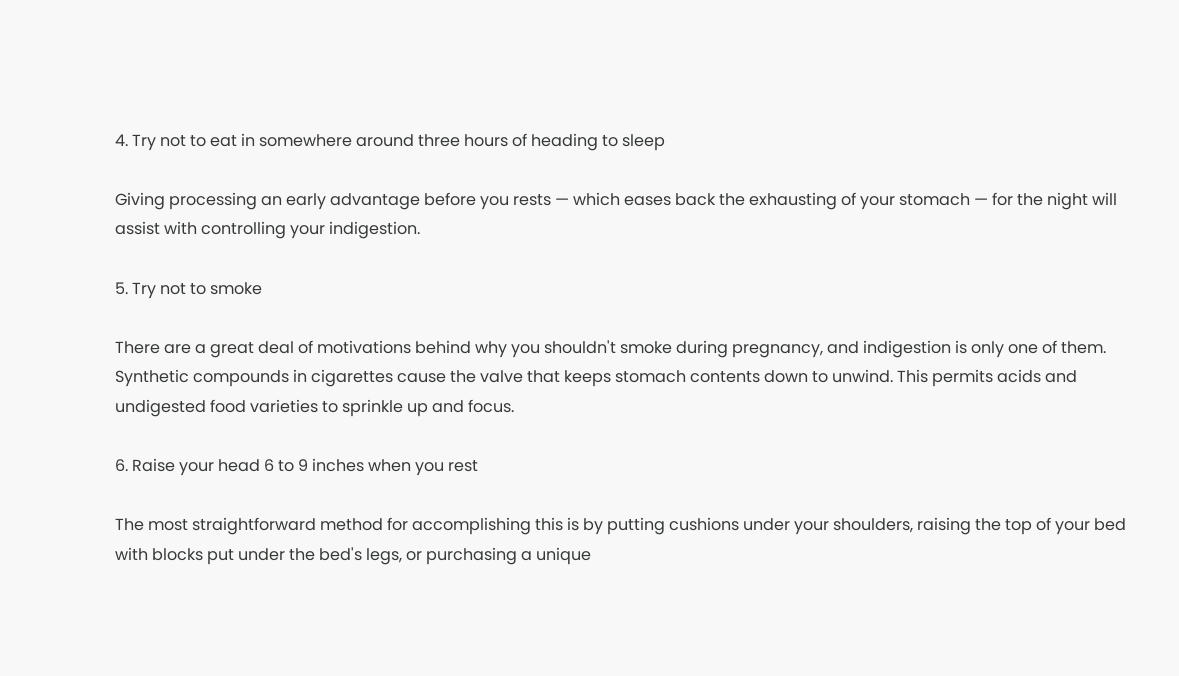4. Try not to eat in somewhere around three hours of heading to sleep

Giving processing an early advantage before you rests — which eases back the exhausting of your stomach — for the night will assist with controlling your indigestion.

5. Try not to smoke

There are a great deal of motivations behind why you shouldn't smoke during pregnancy, and indigestion is only one of them. Synthetic compounds in cigarettes cause the valve that keeps stomach contents down to unwind. This permits acids and undigested food varieties to sprinkle up and focus.

6. Raise your head 6 to 9 inches when you rest

The most straightforward method for accomplishing this is by putting cushions under your shoulders, raising the top of your bed with blocks put under the bed's legs, or purchasing a unique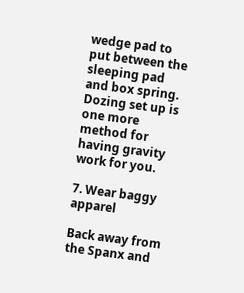wedge pad to put between the sleeping pad and box spring. Dozing set up is one more method for having gravity work for you.

7. Wear baggy apparel

Back away from the Spanx and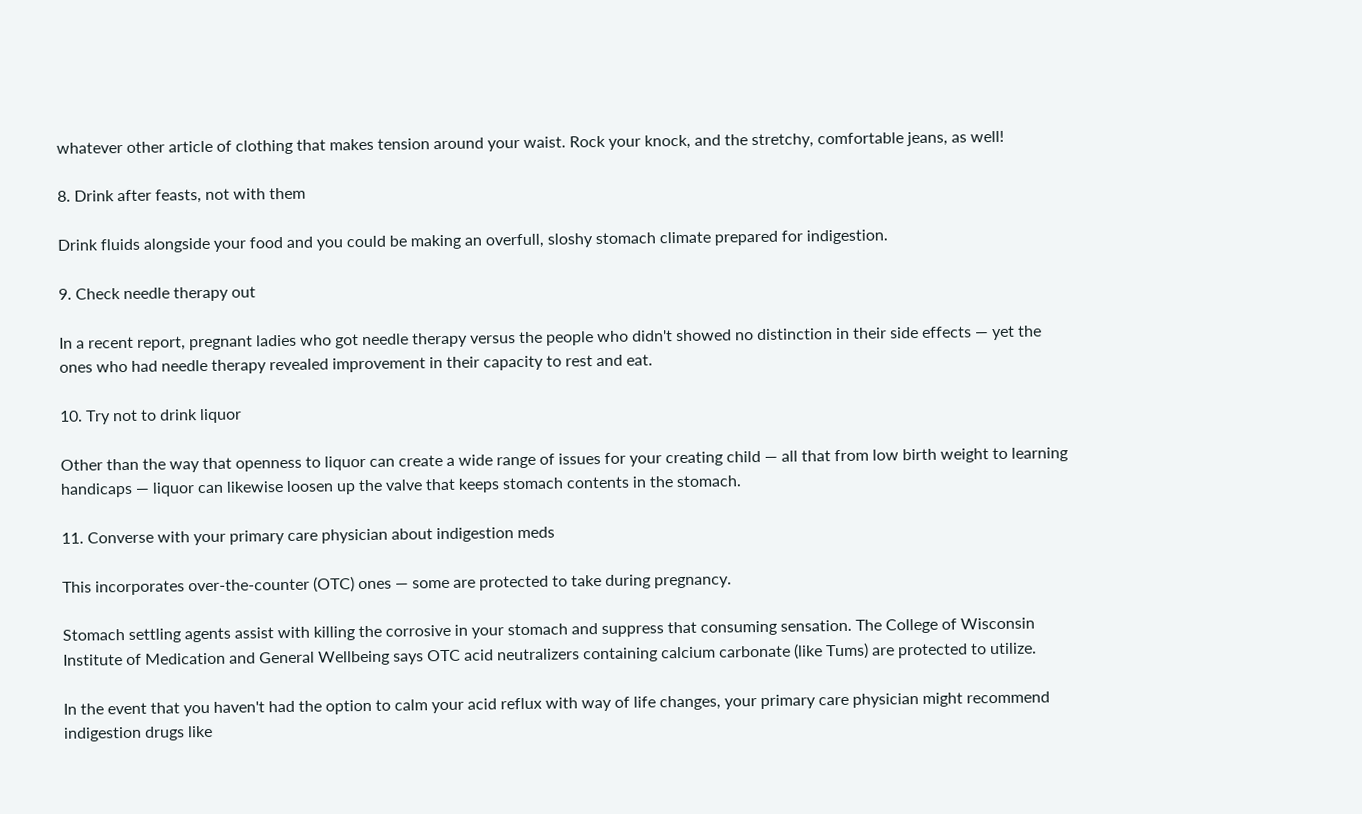whatever other article of clothing that makes tension around your waist. Rock your knock, and the stretchy, comfortable jeans, as well!

8. Drink after feasts, not with them

Drink fluids alongside your food and you could be making an overfull, sloshy stomach climate prepared for indigestion.

9. Check needle therapy out

In a recent report, pregnant ladies who got needle therapy versus the people who didn't showed no distinction in their side effects — yet the ones who had needle therapy revealed improvement in their capacity to rest and eat.

10. Try not to drink liquor

Other than the way that openness to liquor can create a wide range of issues for your creating child ― all that from low birth weight to learning handicaps ― liquor can likewise loosen up the valve that keeps stomach contents in the stomach.

11. Converse with your primary care physician about indigestion meds

This incorporates over-the-counter (OTC) ones — some are protected to take during pregnancy.

Stomach settling agents assist with killing the corrosive in your stomach and suppress that consuming sensation. The College of Wisconsin Institute of Medication and General Wellbeing says OTC acid neutralizers containing calcium carbonate (like Tums) are protected to utilize.

In the event that you haven't had the option to calm your acid reflux with way of life changes, your primary care physician might recommend indigestion drugs like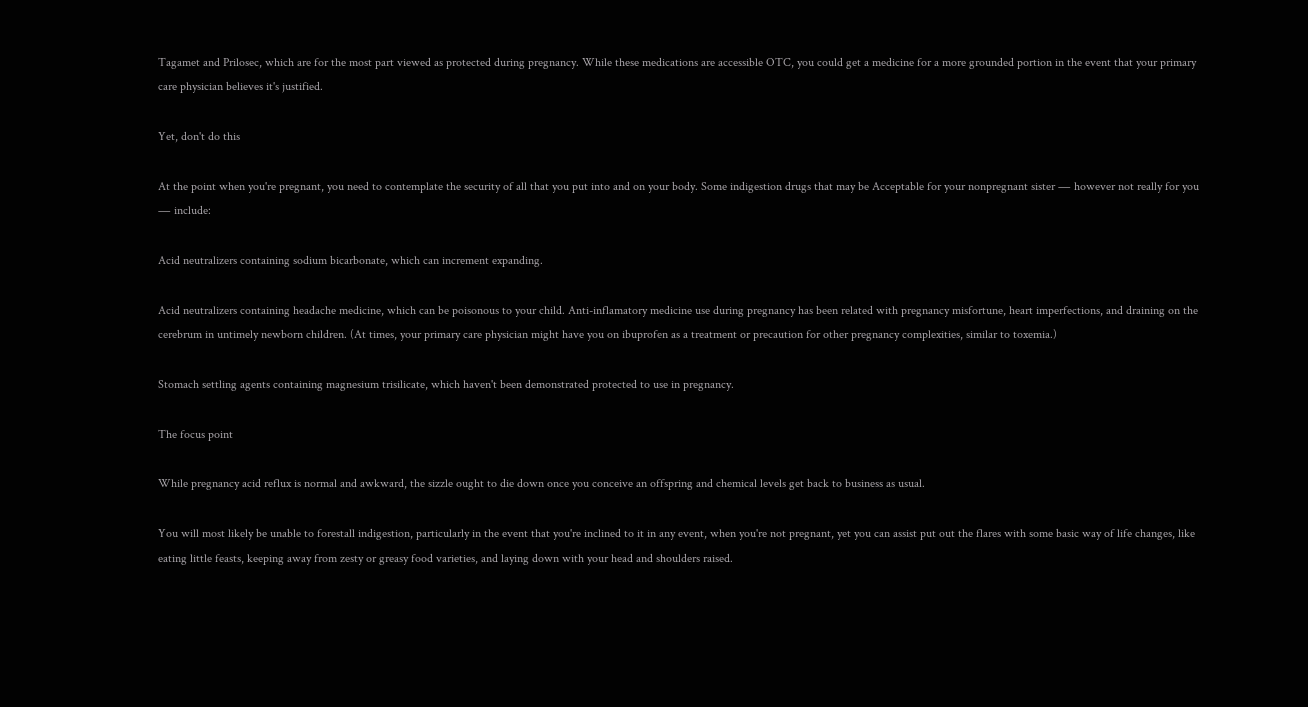Tagamet and Prilosec, which are for the most part viewed as protected during pregnancy. While these medications are accessible OTC, you could get a medicine for a more grounded portion in the event that your primary care physician believes it's justified.

Yet, don't do this

At the point when you're pregnant, you need to contemplate the security of all that you put into and on your body. Some indigestion drugs that may be Acceptable for your nonpregnant sister ― however not really for you ― include:

Acid neutralizers containing sodium bicarbonate, which can increment expanding.

Acid neutralizers containing headache medicine, which can be poisonous to your child. Anti-inflamatory medicine use during pregnancy has been related with pregnancy misfortune, heart imperfections, and draining on the cerebrum in untimely newborn children. (At times, your primary care physician might have you on ibuprofen as a treatment or precaution for other pregnancy complexities, similar to toxemia.)

Stomach settling agents containing magnesium trisilicate, which haven't been demonstrated protected to use in pregnancy.

The focus point

While pregnancy acid reflux is normal and awkward, the sizzle ought to die down once you conceive an offspring and chemical levels get back to business as usual.

You will most likely be unable to forestall indigestion, particularly in the event that you're inclined to it in any event, when you're not pregnant, yet you can assist put out the flares with some basic way of life changes, like eating little feasts, keeping away from zesty or greasy food varieties, and laying down with your head and shoulders raised.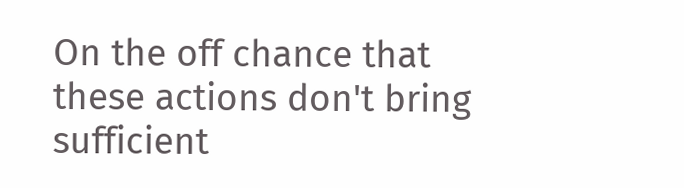On the off chance that these actions don't bring sufficient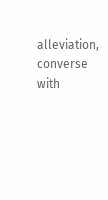alleviation, converse with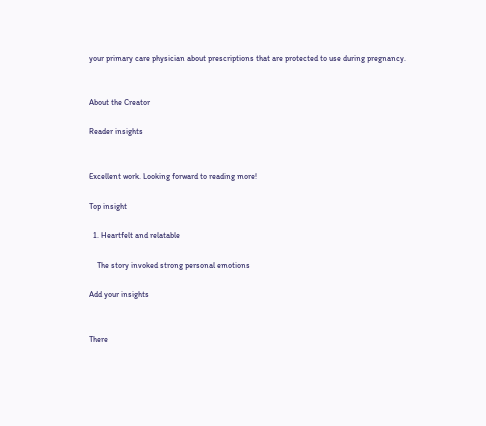your primary care physician about prescriptions that are protected to use during pregnancy.


About the Creator

Reader insights


Excellent work. Looking forward to reading more!

Top insight

  1. Heartfelt and relatable

    The story invoked strong personal emotions

Add your insights


There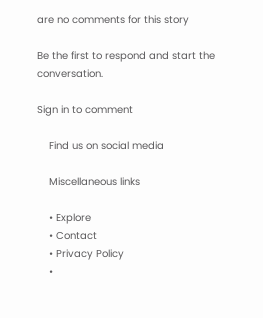are no comments for this story

Be the first to respond and start the conversation.

Sign in to comment

    Find us on social media

    Miscellaneous links

    • Explore
    • Contact
    • Privacy Policy
    •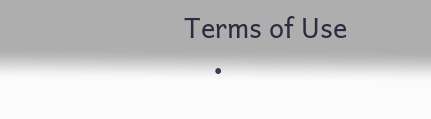Terms of Use
    •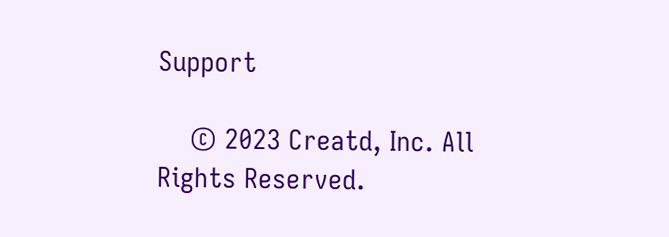Support

    © 2023 Creatd, Inc. All Rights Reserved.